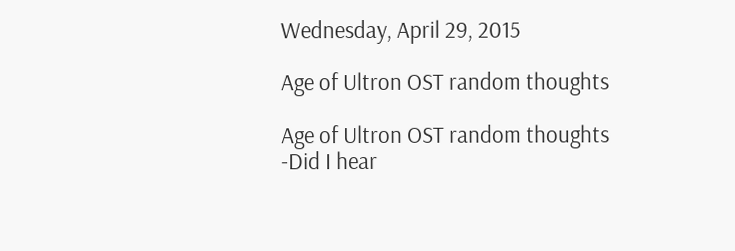Wednesday, April 29, 2015

Age of Ultron OST random thoughts

Age of Ultron OST random thoughts
-Did I hear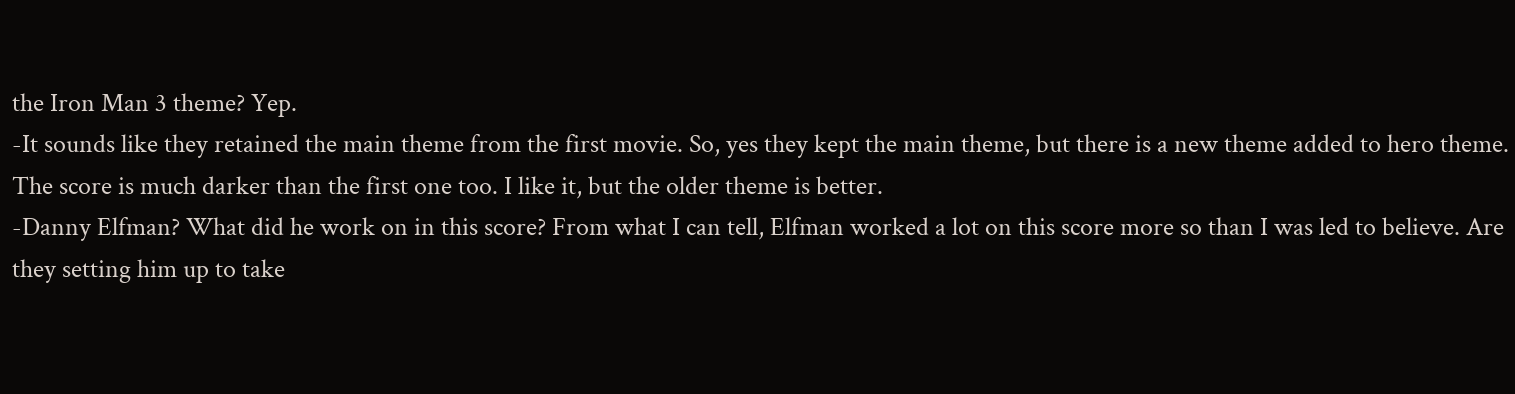the Iron Man 3 theme? Yep.
-It sounds like they retained the main theme from the first movie. So, yes they kept the main theme, but there is a new theme added to hero theme. The score is much darker than the first one too. I like it, but the older theme is better.
-Danny Elfman? What did he work on in this score? From what I can tell, Elfman worked a lot on this score more so than I was led to believe. Are they setting him up to take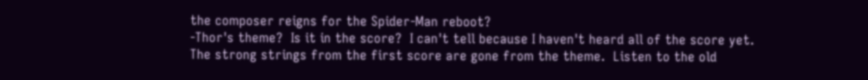the composer reigns for the Spider-Man reboot?
-Thor's theme?  Is it in the score?  I can't tell because I haven't heard all of the score yet.
The strong strings from the first score are gone from the theme.  Listen to the old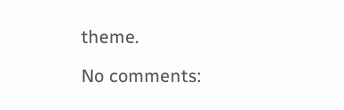theme.

No comments: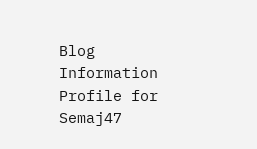Blog Information Profile for Semaj47